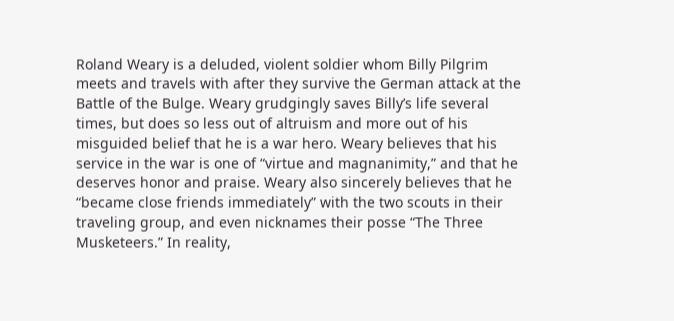Roland Weary is a deluded, violent soldier whom Billy Pilgrim meets and travels with after they survive the German attack at the Battle of the Bulge. Weary grudgingly saves Billy’s life several times, but does so less out of altruism and more out of his misguided belief that he is a war hero. Weary believes that his service in the war is one of “virtue and magnanimity,” and that he deserves honor and praise. Weary also sincerely believes that he “became close friends immediately” with the two scouts in their traveling group, and even nicknames their posse “The Three Musketeers.” In reality,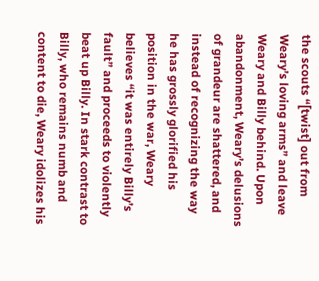the scouts “[twist] out from Weary’s loving arms” and leave Weary and Billy behind. Upon abandonment, Weary’s delusions of grandeur are shattered, and instead of recognizing the way he has grossly glorified his position in the war, Weary believes “it was entirely Billy’s fault” and proceeds to violently beat up Billy. In stark contrast to Billy, who remains numb and content to die, Weary idolizes his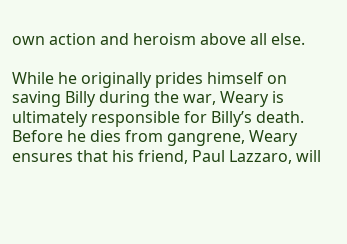own action and heroism above all else.

While he originally prides himself on saving Billy during the war, Weary is ultimately responsible for Billy’s death. Before he dies from gangrene, Weary ensures that his friend, Paul Lazzaro, will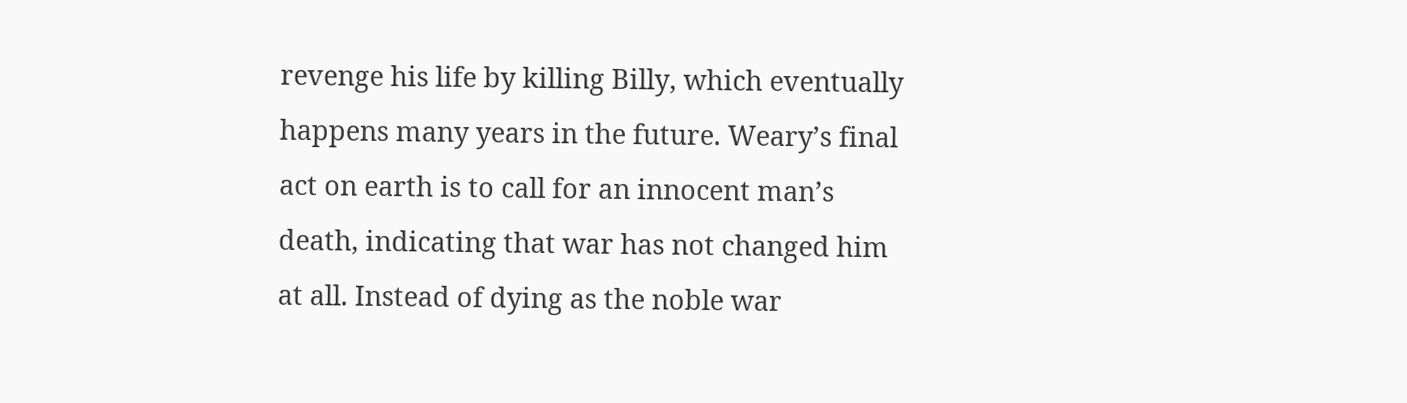revenge his life by killing Billy, which eventually happens many years in the future. Weary’s final act on earth is to call for an innocent man’s death, indicating that war has not changed him at all. Instead of dying as the noble war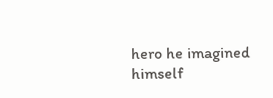hero he imagined himself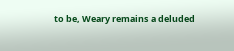to be, Weary remains a deluded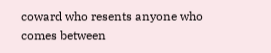coward who resents anyone who comes between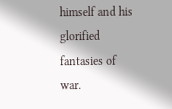himself and his glorified fantasies of war.